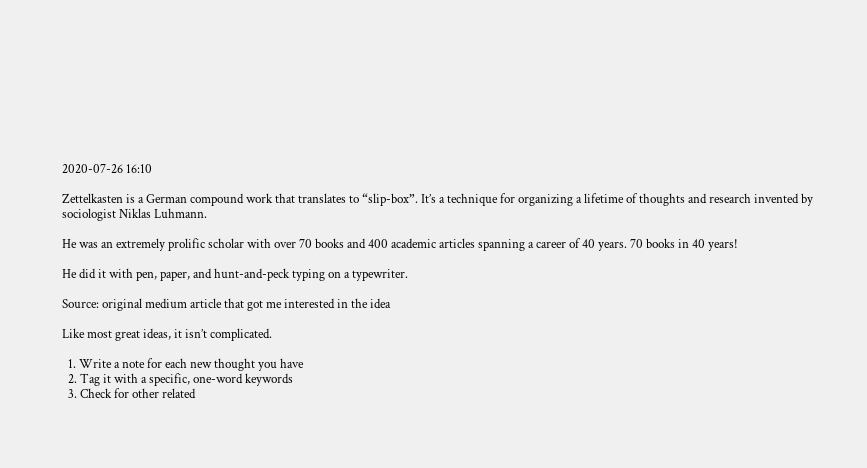2020-07-26 16:10

Zettelkasten is a German compound work that translates to “slip-box”. It’s a technique for organizing a lifetime of thoughts and research invented by sociologist Niklas Luhmann.

He was an extremely prolific scholar with over 70 books and 400 academic articles spanning a career of 40 years. 70 books in 40 years!

He did it with pen, paper, and hunt-and-peck typing on a typewriter.

Source: original medium article that got me interested in the idea

Like most great ideas, it isn’t complicated.

  1. Write a note for each new thought you have
  2. Tag it with a specific, one-word keywords
  3. Check for other related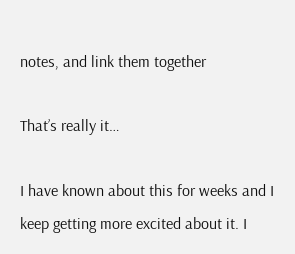notes, and link them together

That’s really it…

I have known about this for weeks and I keep getting more excited about it. I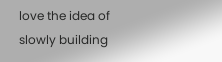love the idea of slowly building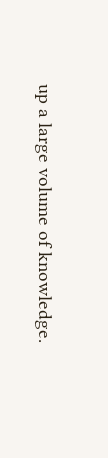up a large volume of knowledge.